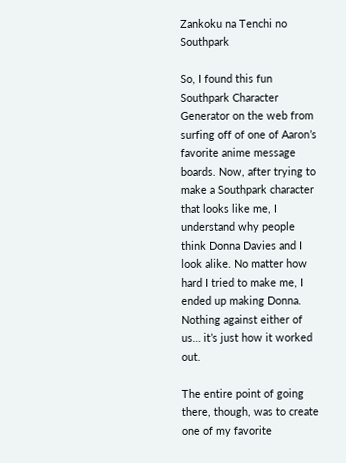Zankoku na Tenchi no Southpark

So, I found this fun Southpark Character Generator on the web from surfing off of one of Aaron’s favorite anime message boards. Now, after trying to make a Southpark character that looks like me, I understand why people think Donna Davies and I look alike. No matter how hard I tried to make me, I ended up making Donna. Nothing against either of us… it’s just how it worked out.

The entire point of going there, though, was to create one of my favorite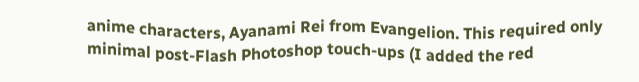anime characters, Ayanami Rei from Evangelion. This required only minimal post-Flash Photoshop touch-ups (I added the red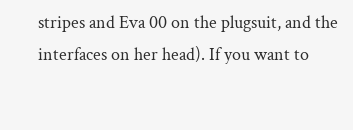stripes and Eva 00 on the plugsuit, and the interfaces on her head). If you want to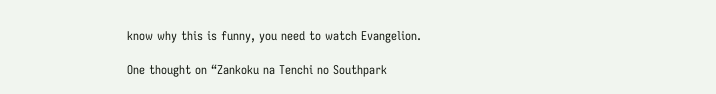know why this is funny, you need to watch Evangelion.

One thought on “Zankoku na Tenchi no Southpark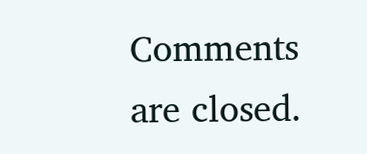Comments are closed.